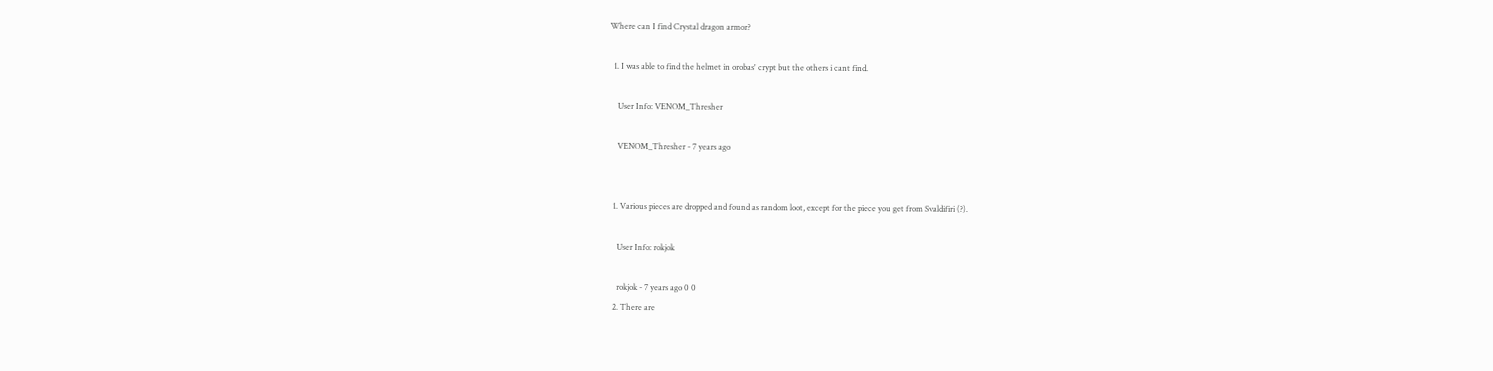Where can I find Crystal dragon armor?

  1. I was able to find the helmet in orobas' crypt but the others i cant find.

    User Info: VENOM_Thresher

    VENOM_Thresher - 7 years ago


  1. Various pieces are dropped and found as random loot, except for the piece you get from Svaldifiri (?).

    User Info: rokjok

    rokjok - 7 years ago 0 0
  2. There are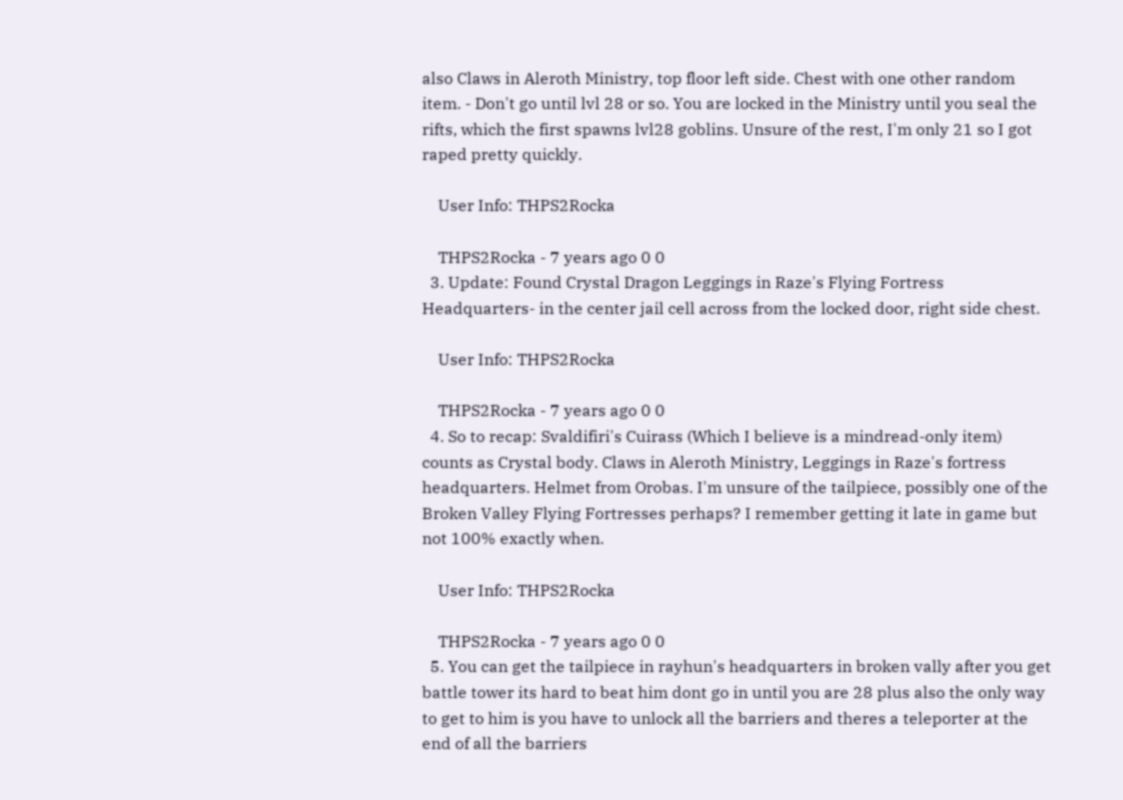also Claws in Aleroth Ministry, top floor left side. Chest with one other random item. - Don't go until lvl 28 or so. You are locked in the Ministry until you seal the rifts, which the first spawns lvl28 goblins. Unsure of the rest, I'm only 21 so I got raped pretty quickly.

    User Info: THPS2Rocka

    THPS2Rocka - 7 years ago 0 0
  3. Update: Found Crystal Dragon Leggings in Raze's Flying Fortress Headquarters- in the center jail cell across from the locked door, right side chest.

    User Info: THPS2Rocka

    THPS2Rocka - 7 years ago 0 0
  4. So to recap: Svaldifiri's Cuirass (Which I believe is a mindread-only item) counts as Crystal body. Claws in Aleroth Ministry, Leggings in Raze's fortress headquarters. Helmet from Orobas. I'm unsure of the tailpiece, possibly one of the Broken Valley Flying Fortresses perhaps? I remember getting it late in game but not 100% exactly when.

    User Info: THPS2Rocka

    THPS2Rocka - 7 years ago 0 0
  5. You can get the tailpiece in rayhun's headquarters in broken vally after you get battle tower its hard to beat him dont go in until you are 28 plus also the only way to get to him is you have to unlock all the barriers and theres a teleporter at the end of all the barriers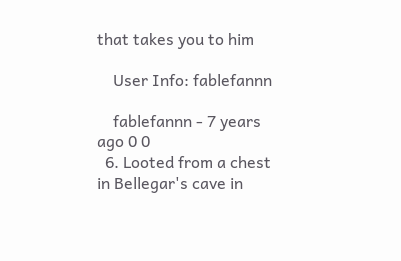that takes you to him

    User Info: fablefannn

    fablefannn - 7 years ago 0 0
  6. Looted from a chest in Bellegar's cave in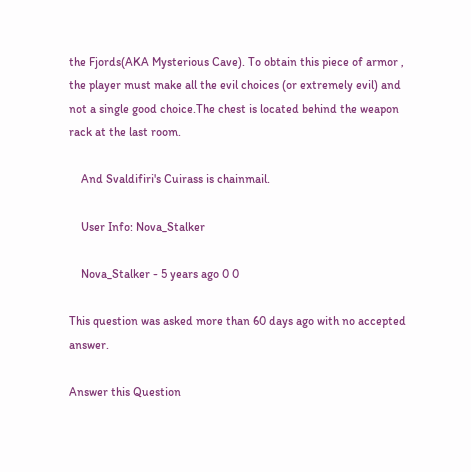the Fjords(AKA Mysterious Cave). To obtain this piece of armor , the player must make all the evil choices (or extremely evil) and not a single good choice.The chest is located behind the weapon rack at the last room.

    And Svaldifiri's Cuirass is chainmail.

    User Info: Nova_Stalker

    Nova_Stalker - 5 years ago 0 0

This question was asked more than 60 days ago with no accepted answer.

Answer this Question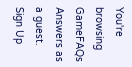You're browsing GameFAQs Answers as a guest. Sign Up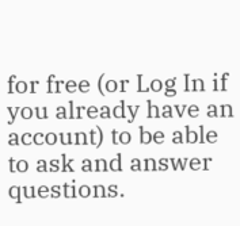for free (or Log In if you already have an account) to be able to ask and answer questions.